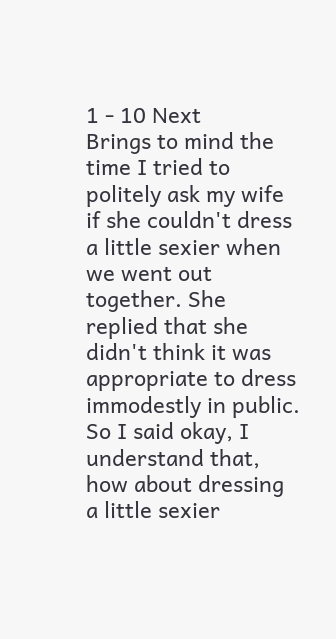1 - 10 Next
Brings to mind the time I tried to politely ask my wife if she couldn't dress a little sexier when we went out together. She replied that she didn't think it was appropriate to dress immodestly in public. So I said okay, I understand that, how about dressing a little sexier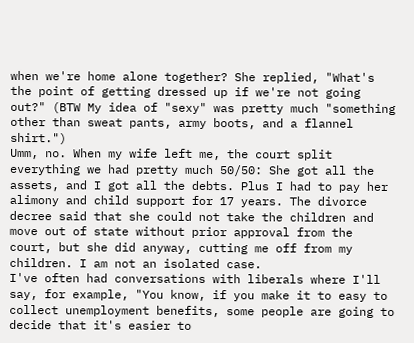when we're home alone together? She replied, "What's the point of getting dressed up if we're not going out?" (BTW My idea of "sexy" was pretty much "something other than sweat pants, army boots, and a flannel shirt.")
Umm, no. When my wife left me, the court split everything we had pretty much 50/50: She got all the assets, and I got all the debts. Plus I had to pay her alimony and child support for 17 years. The divorce decree said that she could not take the children and move out of state without prior approval from the court, but she did anyway, cutting me off from my children. I am not an isolated case.
I've often had conversations with liberals where I'll say, for example, "You know, if you make it to easy to collect unemployment benefits, some people are going to decide that it's easier to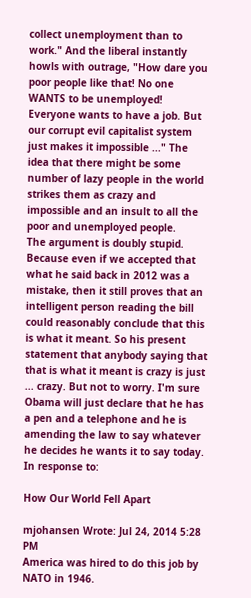collect unemployment than to work." And the liberal instantly howls with outrage, "How dare you poor people like that! No one WANTS to be unemployed! Everyone wants to have a job. But our corrupt evil capitalist system just makes it impossible ..." The idea that there might be some number of lazy people in the world strikes them as crazy and impossible and an insult to all the poor and unemployed people.
The argument is doubly stupid. Because even if we accepted that what he said back in 2012 was a mistake, then it still proves that an intelligent person reading the bill could reasonably conclude that this is what it meant. So his present statement that anybody saying that that is what it meant is crazy is just ... crazy. But not to worry. I'm sure Obama will just declare that he has a pen and a telephone and he is amending the law to say whatever he decides he wants it to say today.
In response to:

How Our World Fell Apart

mjohansen Wrote: Jul 24, 2014 5:28 PM
America was hired to do this job by NATO in 1946.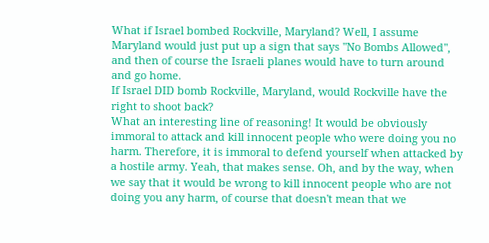What if Israel bombed Rockville, Maryland? Well, I assume Maryland would just put up a sign that says "No Bombs Allowed", and then of course the Israeli planes would have to turn around and go home.
If Israel DID bomb Rockville, Maryland, would Rockville have the right to shoot back?
What an interesting line of reasoning! It would be obviously immoral to attack and kill innocent people who were doing you no harm. Therefore, it is immoral to defend yourself when attacked by a hostile army. Yeah, that makes sense. Oh, and by the way, when we say that it would be wrong to kill innocent people who are not doing you any harm, of course that doesn't mean that we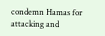condemn Hamas for attacking and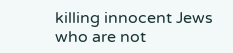killing innocent Jews who are not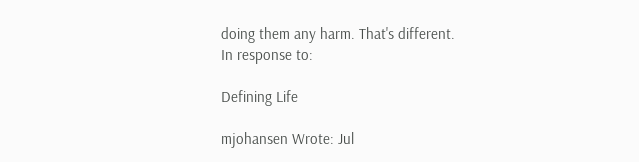doing them any harm. That's different.
In response to:

Defining Life

mjohansen Wrote: Jul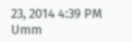23, 2014 4:39 PM
Umm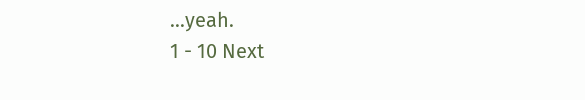...yeah.
1 - 10 Next